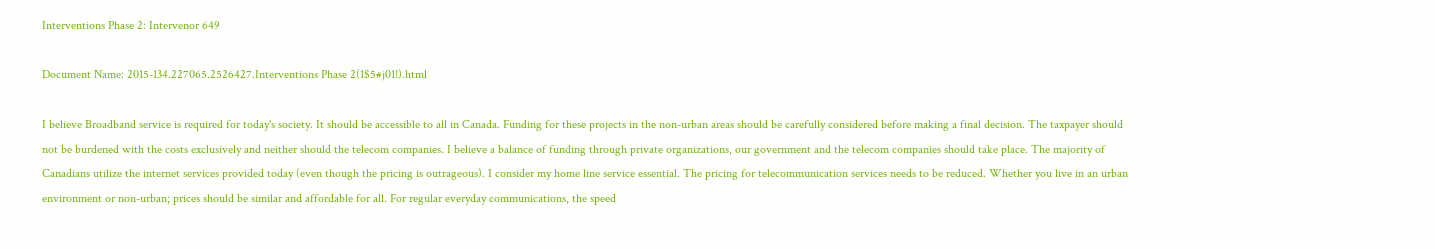Interventions Phase 2: Intervenor 649

Document Name: 2015-134.227065.2526427.Interventions Phase 2(1$5#j01!).html

I believe Broadband service is required for today's society. It should be accessible to all in Canada. Funding for these projects in the non-urban areas should be carefully considered before making a final decision. The taxpayer should not be burdened with the costs exclusively and neither should the telecom companies. I believe a balance of funding through private organizations, our government and the telecom companies should take place. The majority of Canadians utilize the internet services provided today (even though the pricing is outrageous). I consider my home line service essential. The pricing for telecommunication services needs to be reduced. Whether you live in an urban environment or non-urban; prices should be similar and affordable for all. For regular everyday communications, the speed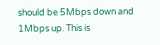should be 5Mbps down and 1Mbps up. This is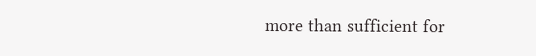more than sufficient for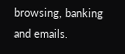browsing, banking and emails.